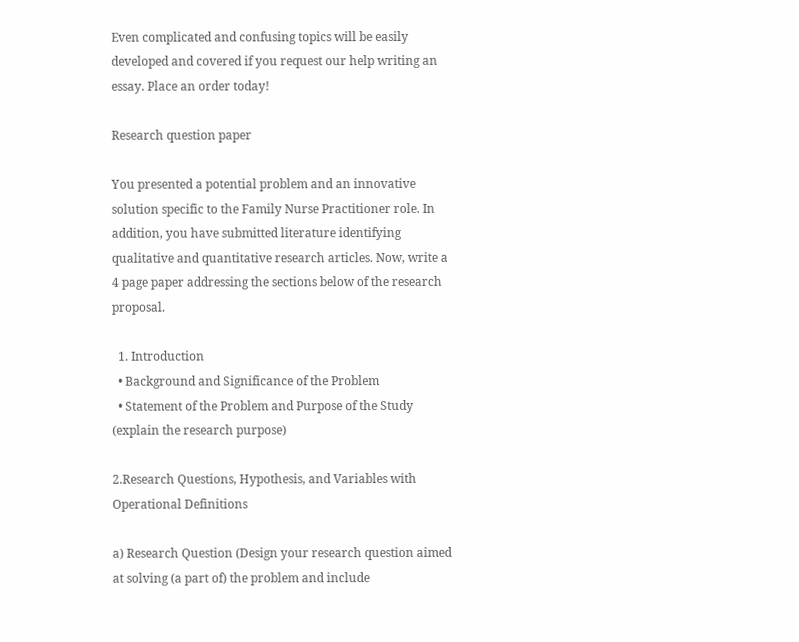Even complicated and confusing topics will be easily developed and covered if you request our help writing an essay. Place an order today!

Research question paper

You presented a potential problem and an innovative solution specific to the Family Nurse Practitioner role. In addition, you have submitted literature identifying qualitative and quantitative research articles. Now, write a 4 page paper addressing the sections below of the research proposal.

  1. Introduction
  • Background and Significance of the Problem
  • Statement of the Problem and Purpose of the Study (explain the research purpose)

2.Research Questions, Hypothesis, and Variables with Operational Definitions

a) Research Question (Design your research question aimed at solving (a part of) the problem and include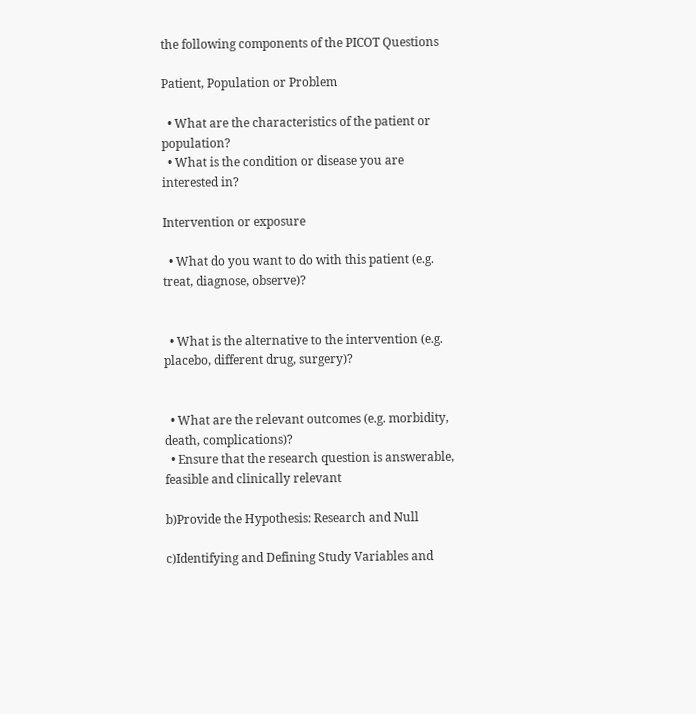the following components of the PICOT Questions

Patient, Population or Problem

  • What are the characteristics of the patient or population?
  • What is the condition or disease you are interested in?

Intervention or exposure

  • What do you want to do with this patient (e.g. treat, diagnose, observe)?


  • What is the alternative to the intervention (e.g. placebo, different drug, surgery)?


  • What are the relevant outcomes (e.g. morbidity, death, complications)?
  • Ensure that the research question is answerable, feasible and clinically relevant

b)Provide the Hypothesis: Research and Null

c)Identifying and Defining Study Variables and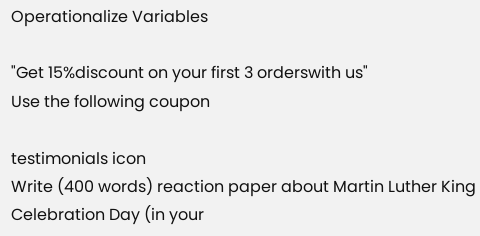Operationalize Variables

"Get 15%discount on your first 3 orderswith us"
Use the following coupon

testimonials icon
Write (400 words) reaction paper about Martin Luther King Celebration Day (in your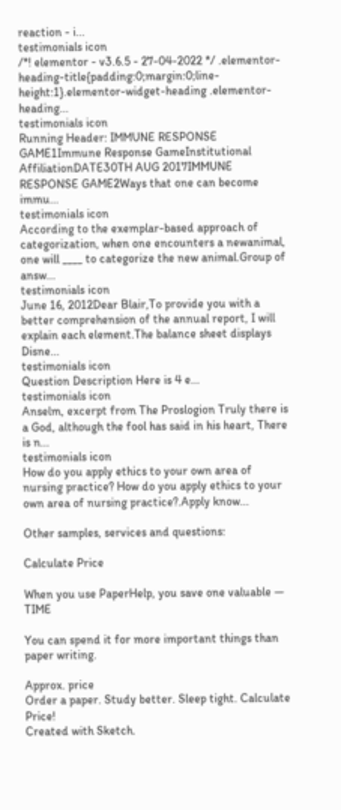reaction - i...
testimonials icon
/*! elementor - v3.6.5 - 27-04-2022 */ .elementor-heading-title{padding:0;margin:0;line-height:1}.elementor-widget-heading .elementor-heading...
testimonials icon
Running Header: IMMUNE RESPONSE GAME1Immune Response GameInstitutional AffiliationDATE30TH AUG 2017IMMUNE RESPONSE GAME2Ways that one can become immu...
testimonials icon
According to the exemplar-based approach of categorization, when one encounters a newanimal, one will ____ to categorize the new animal.Group of answ...
testimonials icon
June 16, 2012Dear Blair,To provide you with a better comprehension of the annual report, I will explain each element.The balance sheet displays Disne...
testimonials icon
Question Description Here is 4 e...
testimonials icon
Anselm, excerpt from The Proslogion Truly there is a God, although the fool has said in his heart, There is n...
testimonials icon
How do you apply ethics to your own area of nursing practice? How do you apply ethics to your own area of nursing practice?.Apply know...

Other samples, services and questions:

Calculate Price

When you use PaperHelp, you save one valuable — TIME

You can spend it for more important things than paper writing.

Approx. price
Order a paper. Study better. Sleep tight. Calculate Price!
Created with Sketch.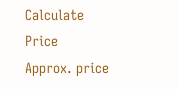Calculate Price
Approx. price